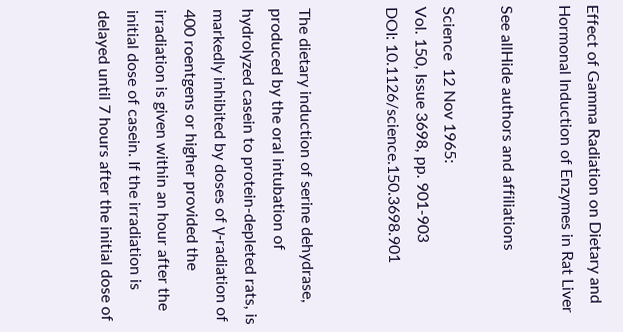Effect of Gamma Radiation on Dietary and Hormonal Induction of Enzymes in Rat Liver

See allHide authors and affiliations

Science  12 Nov 1965:
Vol. 150, Issue 3698, pp. 901-903
DOI: 10.1126/science.150.3698.901


The dietary induction of serine dehydrase, produced by the oral intubation of hydrolyzed casein to protein-depleted rats, is markedly inhibited by doses of γ-radiation of 400 roentgens or higher provided the irradiation is given within an hour after the initial dose of casein. If the irradiation is delayed until 7 hours after the initial dose of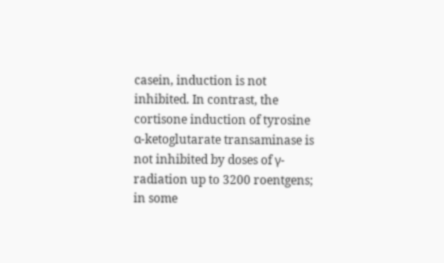casein, induction is not inhibited. In contrast, the cortisone induction of tyrosine α-ketoglutarate transaminase is not inhibited by doses of γ-radiation up to 3200 roentgens; in some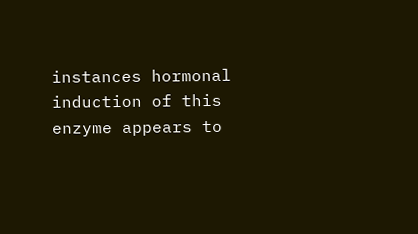instances hormonal induction of this enzyme appears to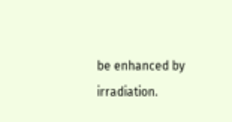be enhanced by irradiation.